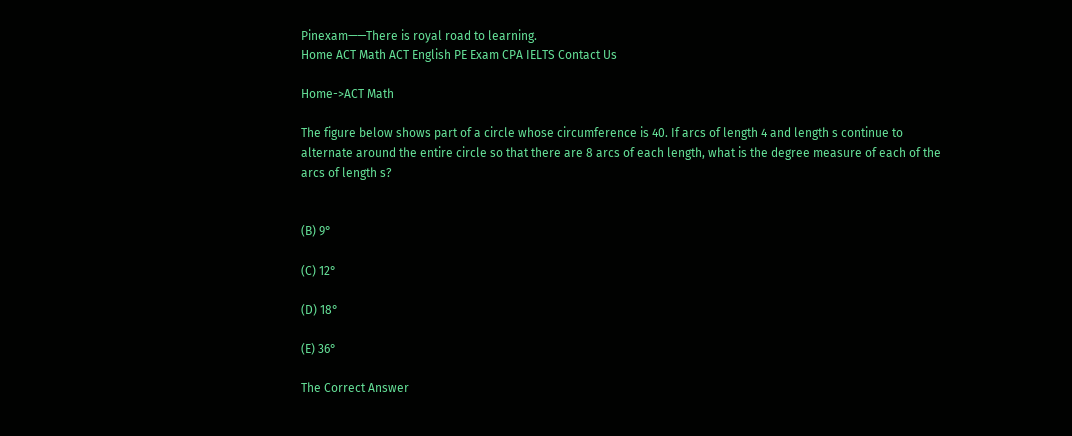Pinexam——There is royal road to learning.
Home ACT Math ACT English PE Exam CPA IELTS Contact Us

Home->ACT Math

The figure below shows part of a circle whose circumference is 40. If arcs of length 4 and length s continue to alternate around the entire circle so that there are 8 arcs of each length, what is the degree measure of each of the arcs of length s?


(B) 9°

(C) 12°

(D) 18°

(E) 36°

The Correct Answer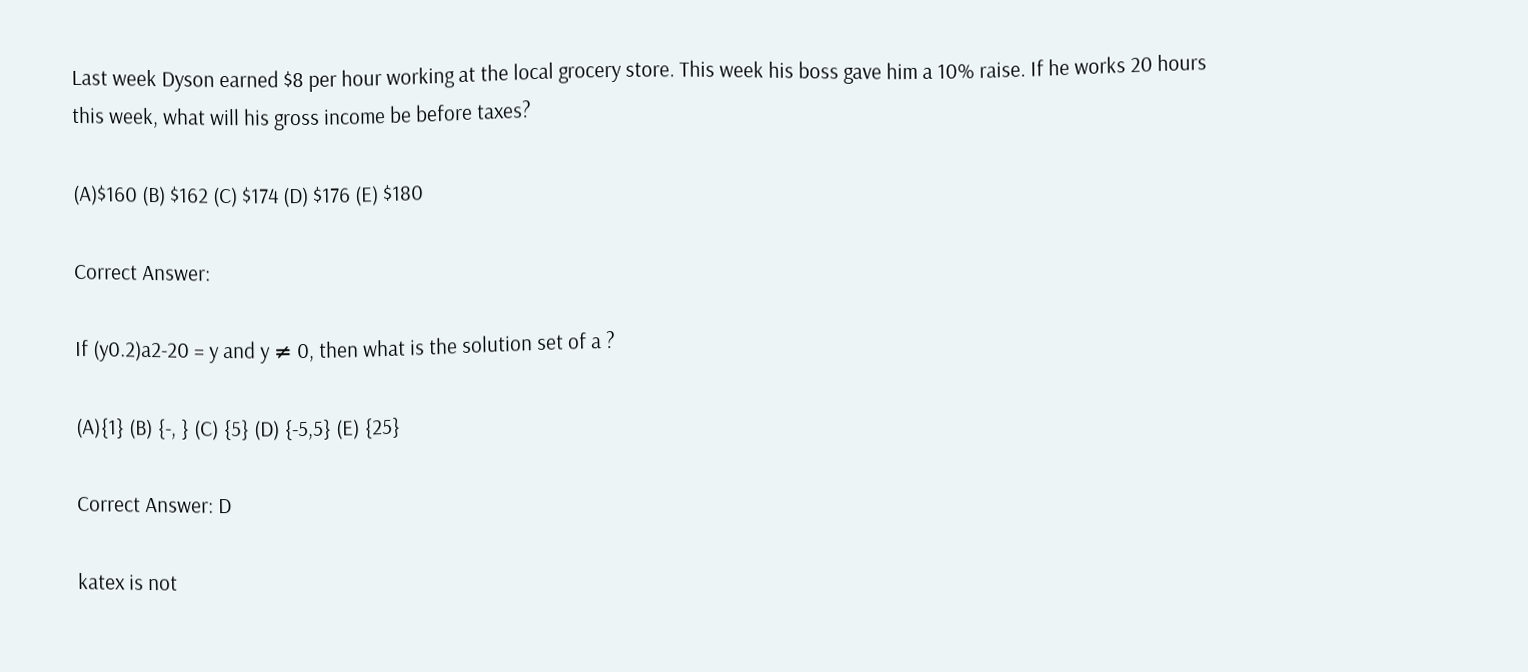Last week Dyson earned $8 per hour working at the local grocery store. This week his boss gave him a 10% raise. If he works 20 hours this week, what will his gross income be before taxes?

(A)$160 (B) $162 (C) $174 (D) $176 (E) $180

Correct Answer:

If (y0.2)a2-20 = y and y ≠ 0, then what is the solution set of a ?

(A){1} (B) {-, } (C) {5} (D) {-5,5} (E) {25}

Correct Answer: D

katex is not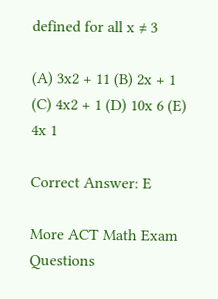defined for all x ≠ 3

(A) 3x2 + 11 (B) 2x + 1 (C) 4x2 + 1 (D) 10x 6 (E) 4x 1

Correct Answer: E

More ACT Math Exam Questions